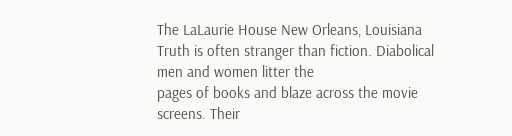The LaLaurie House New Orleans, Louisiana Truth is often stranger than fiction. Diabolical men and women litter the
pages of books and blaze across the movie screens. Their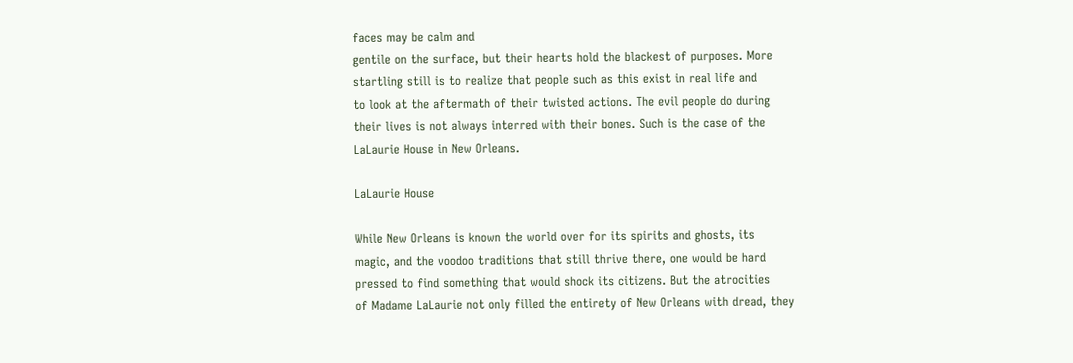faces may be calm and
gentile on the surface, but their hearts hold the blackest of purposes. More
startling still is to realize that people such as this exist in real life and
to look at the aftermath of their twisted actions. The evil people do during
their lives is not always interred with their bones. Such is the case of the
LaLaurie House in New Orleans.

LaLaurie House

While New Orleans is known the world over for its spirits and ghosts, its
magic, and the voodoo traditions that still thrive there, one would be hard
pressed to find something that would shock its citizens. But the atrocities
of Madame LaLaurie not only filled the entirety of New Orleans with dread, they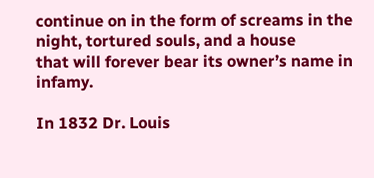continue on in the form of screams in the night, tortured souls, and a house
that will forever bear its owner’s name in infamy.

In 1832 Dr. Louis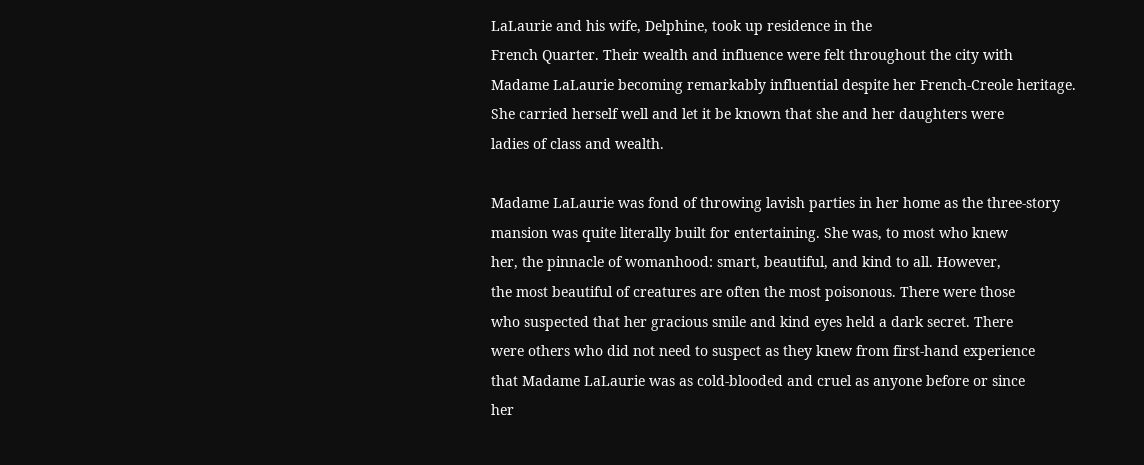LaLaurie and his wife, Delphine, took up residence in the
French Quarter. Their wealth and influence were felt throughout the city with
Madame LaLaurie becoming remarkably influential despite her French-Creole heritage.
She carried herself well and let it be known that she and her daughters were
ladies of class and wealth.

Madame LaLaurie was fond of throwing lavish parties in her home as the three-story
mansion was quite literally built for entertaining. She was, to most who knew
her, the pinnacle of womanhood: smart, beautiful, and kind to all. However,
the most beautiful of creatures are often the most poisonous. There were those
who suspected that her gracious smile and kind eyes held a dark secret. There
were others who did not need to suspect as they knew from first-hand experience
that Madame LaLaurie was as cold-blooded and cruel as anyone before or since
her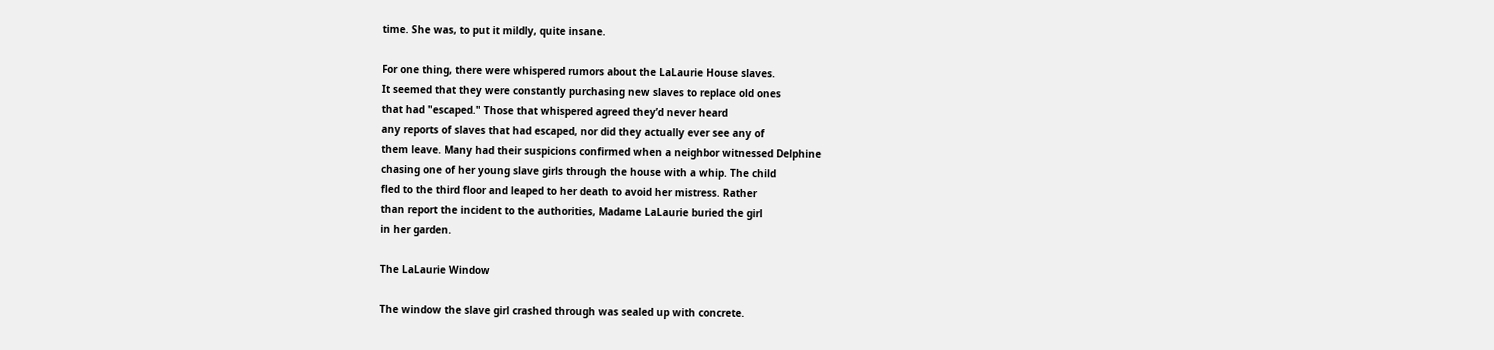time. She was, to put it mildly, quite insane.

For one thing, there were whispered rumors about the LaLaurie House slaves.
It seemed that they were constantly purchasing new slaves to replace old ones
that had "escaped." Those that whispered agreed they’d never heard
any reports of slaves that had escaped, nor did they actually ever see any of
them leave. Many had their suspicions confirmed when a neighbor witnessed Delphine
chasing one of her young slave girls through the house with a whip. The child
fled to the third floor and leaped to her death to avoid her mistress. Rather
than report the incident to the authorities, Madame LaLaurie buried the girl
in her garden.

The LaLaurie Window

The window the slave girl crashed through was sealed up with concrete.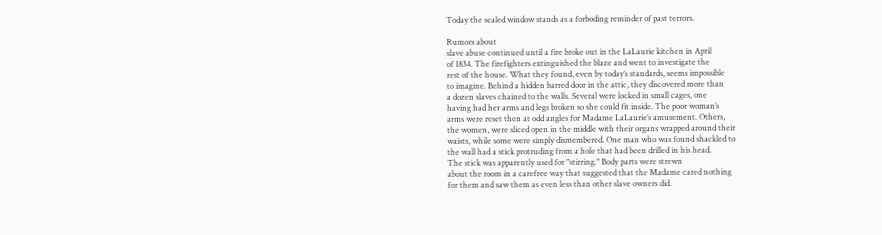Today the sealed window stands as a forboding reminder of past terrors.

Rumors about
slave abuse continued until a fire broke out in the LaLaurie kitchen in April
of 1834. The firefighters extinguished the blaze and went to investigate the
rest of the house. What they found, even by today’s standards, seems impossible
to imagine. Behind a hidden barred door in the attic, they discovered more than
a dozen slaves chained to the walls. Several were locked in small cages, one
having had her arms and legs broken so she could fit inside. The poor woman’s
arms were reset then at odd angles for Madame LaLaurie’s amusement. Others,
the women, were sliced open in the middle with their organs wrapped around their
waists, while some were simply dismembered. One man who was found shackled to
the wall had a stick protruding from a hole that had been drilled in his head.
The stick was apparently used for "stirring." Body parts were strewn
about the room in a carefree way that suggested that the Madame cared nothing
for them and saw them as even less than other slave owners did.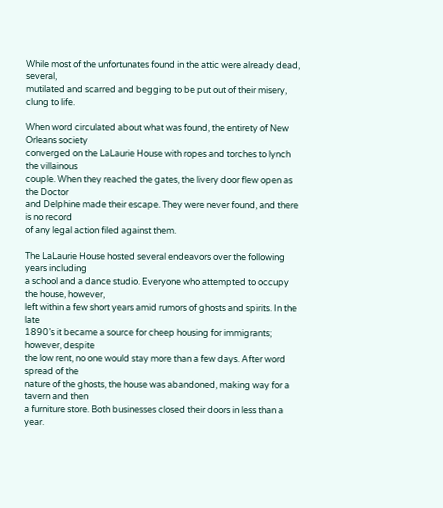While most of the unfortunates found in the attic were already dead, several,
mutilated and scarred and begging to be put out of their misery, clung to life.

When word circulated about what was found, the entirety of New Orleans society
converged on the LaLaurie House with ropes and torches to lynch the villainous
couple. When they reached the gates, the livery door flew open as the Doctor
and Delphine made their escape. They were never found, and there is no record
of any legal action filed against them.

The LaLaurie House hosted several endeavors over the following years including
a school and a dance studio. Everyone who attempted to occupy the house, however,
left within a few short years amid rumors of ghosts and spirits. In the late
1890’s it became a source for cheep housing for immigrants; however, despite
the low rent, no one would stay more than a few days. After word spread of the
nature of the ghosts, the house was abandoned, making way for a tavern and then
a furniture store. Both businesses closed their doors in less than a year.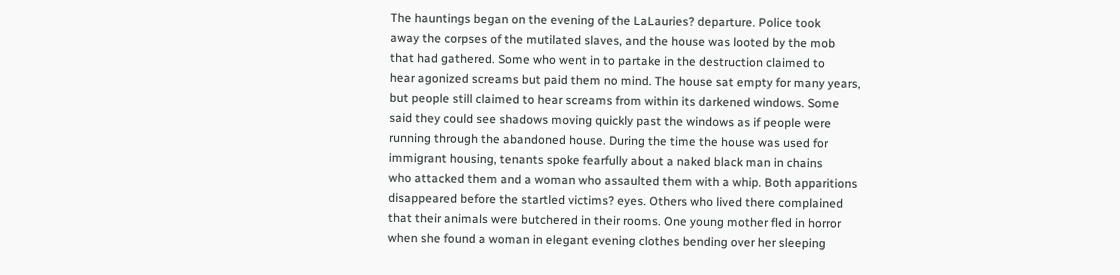The hauntings began on the evening of the LaLauries? departure. Police took
away the corpses of the mutilated slaves, and the house was looted by the mob
that had gathered. Some who went in to partake in the destruction claimed to
hear agonized screams but paid them no mind. The house sat empty for many years,
but people still claimed to hear screams from within its darkened windows. Some
said they could see shadows moving quickly past the windows as if people were
running through the abandoned house. During the time the house was used for
immigrant housing, tenants spoke fearfully about a naked black man in chains
who attacked them and a woman who assaulted them with a whip. Both apparitions
disappeared before the startled victims? eyes. Others who lived there complained
that their animals were butchered in their rooms. One young mother fled in horror
when she found a woman in elegant evening clothes bending over her sleeping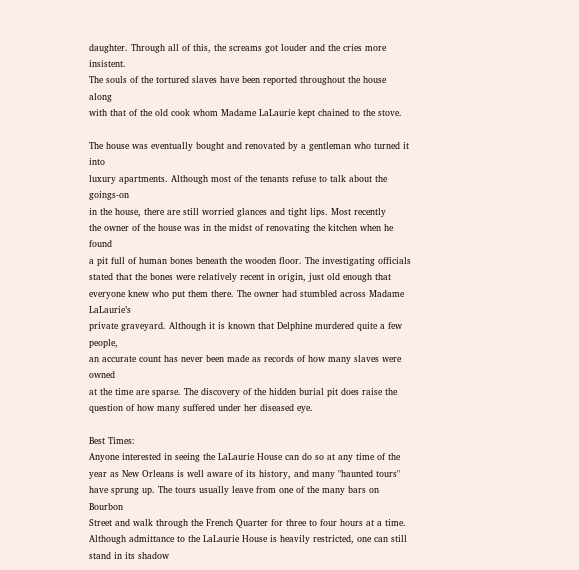daughter. Through all of this, the screams got louder and the cries more insistent.
The souls of the tortured slaves have been reported throughout the house along
with that of the old cook whom Madame LaLaurie kept chained to the stove.

The house was eventually bought and renovated by a gentleman who turned it into
luxury apartments. Although most of the tenants refuse to talk about the goings-on
in the house, there are still worried glances and tight lips. Most recently
the owner of the house was in the midst of renovating the kitchen when he found
a pit full of human bones beneath the wooden floor. The investigating officials
stated that the bones were relatively recent in origin, just old enough that
everyone knew who put them there. The owner had stumbled across Madame LaLaurie’s
private graveyard. Although it is known that Delphine murdered quite a few people,
an accurate count has never been made as records of how many slaves were owned
at the time are sparse. The discovery of the hidden burial pit does raise the
question of how many suffered under her diseased eye.

Best Times:
Anyone interested in seeing the LaLaurie House can do so at any time of the
year as New Orleans is well aware of its history, and many "haunted tours"
have sprung up. The tours usually leave from one of the many bars on Bourbon
Street and walk through the French Quarter for three to four hours at a time.
Although admittance to the LaLaurie House is heavily restricted, one can still
stand in its shadow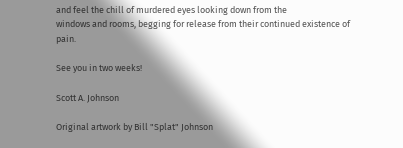and feel the chill of murdered eyes looking down from the
windows and rooms, begging for release from their continued existence of pain.

See you in two weeks!

Scott A. Johnson

Original artwork by Bill "Splat" Johnson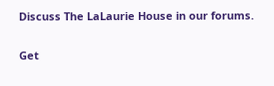Discuss The LaLaurie House in our forums.

Get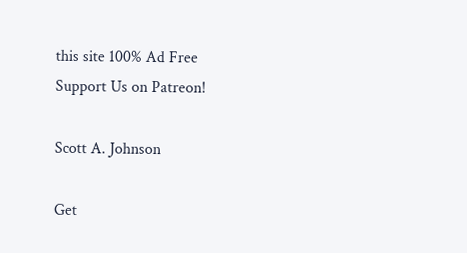this site 100% Ad Free Support Us on Patreon!

Scott A. Johnson

Get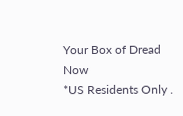Your Box of Dread Now
*US Residents Only .